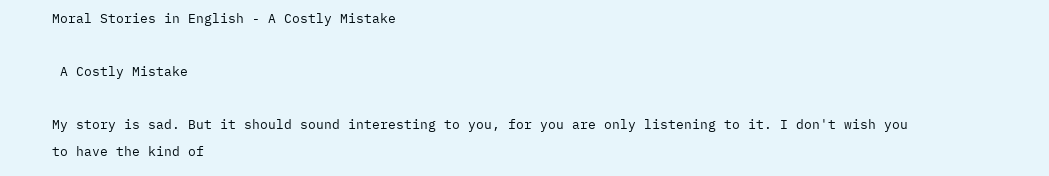Moral Stories in English - A Costly Mistake

 A Costly Mistake

My story is sad. But it should sound interesting to you, for you are only listening to it. I don't wish you to have the kind of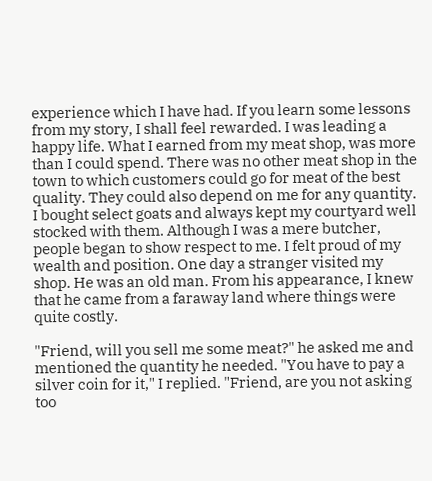experience which I have had. If you learn some lessons from my story, I shall feel rewarded. I was leading a happy life. What I earned from my meat shop, was more than I could spend. There was no other meat shop in the town to which customers could go for meat of the best quality. They could also depend on me for any quantity. I bought select goats and always kept my courtyard well stocked with them. Although I was a mere butcher, people began to show respect to me. I felt proud of my wealth and position. One day a stranger visited my shop. He was an old man. From his appearance, I knew that he came from a faraway land where things were quite costly.

"Friend, will you sell me some meat?" he asked me and mentioned the quantity he needed. "You have to pay a silver coin for it," I replied. "Friend, are you not asking too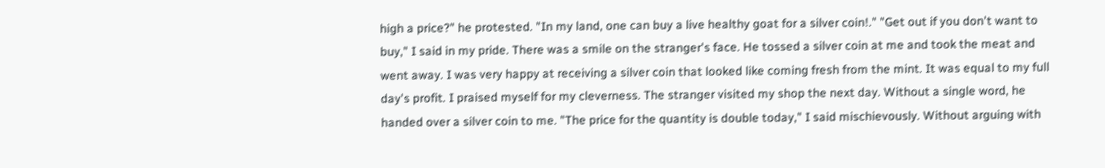high a price?" he protested. "In my land, one can buy a live healthy goat for a silver coin!." "Get out if you don't want to buy," I said in my pride. There was a smile on the stranger's face. He tossed a silver coin at me and took the meat and went away. I was very happy at receiving a silver coin that looked like coming fresh from the mint. It was equal to my full day's profit. I praised myself for my cleverness. The stranger visited my shop the next day. Without a single word, he handed over a silver coin to me. "The price for the quantity is double today," I said mischievously. Without arguing with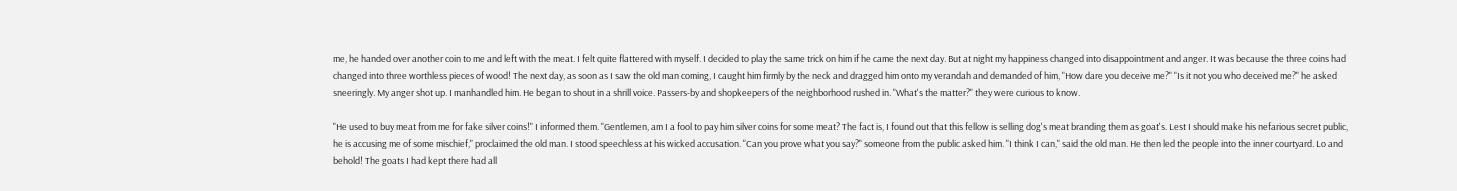me, he handed over another coin to me and left with the meat. I felt quite flattered with myself. I decided to play the same trick on him if he came the next day. But at night my happiness changed into disappointment and anger. It was because the three coins had changed into three worthless pieces of wood! The next day, as soon as I saw the old man coming, I caught him firmly by the neck and dragged him onto my verandah and demanded of him, "How dare you deceive me?" "Is it not you who deceived me?" he asked sneeringly. My anger shot up. I manhandled him. He began to shout in a shrill voice. Passers-by and shopkeepers of the neighborhood rushed in. "What's the matter?" they were curious to know.

"He used to buy meat from me for fake silver coins!" I informed them. "Gentlemen, am I a fool to pay him silver coins for some meat? The fact is, I found out that this fellow is selling dog's meat branding them as goat's. Lest I should make his nefarious secret public, he is accusing me of some mischief," proclaimed the old man. I stood speechless at his wicked accusation. "Can you prove what you say?" someone from the public asked him. "I think I can," said the old man. He then led the people into the inner courtyard. Lo and behold! The goats I had kept there had all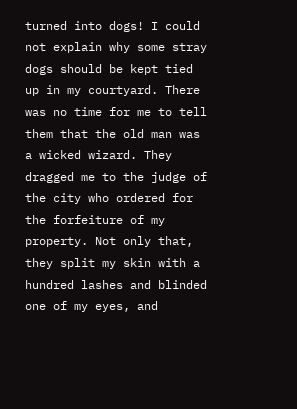turned into dogs! I could not explain why some stray dogs should be kept tied up in my courtyard. There was no time for me to tell them that the old man was a wicked wizard. They dragged me to the judge of the city who ordered for the forfeiture of my property. Not only that, they split my skin with a hundred lashes and blinded one of my eyes, and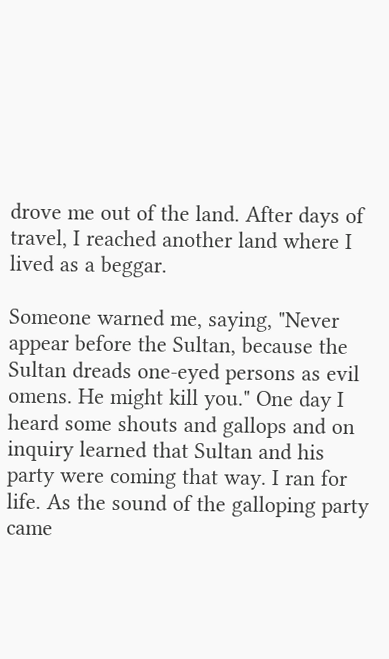drove me out of the land. After days of travel, I reached another land where I lived as a beggar.

Someone warned me, saying, "Never appear before the Sultan, because the Sultan dreads one-eyed persons as evil omens. He might kill you." One day I heard some shouts and gallops and on inquiry learned that Sultan and his party were coming that way. I ran for life. As the sound of the galloping party came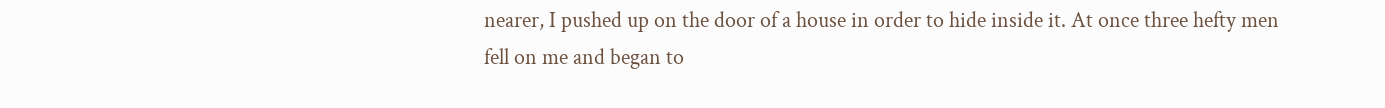nearer, I pushed up on the door of a house in order to hide inside it. At once three hefty men fell on me and began to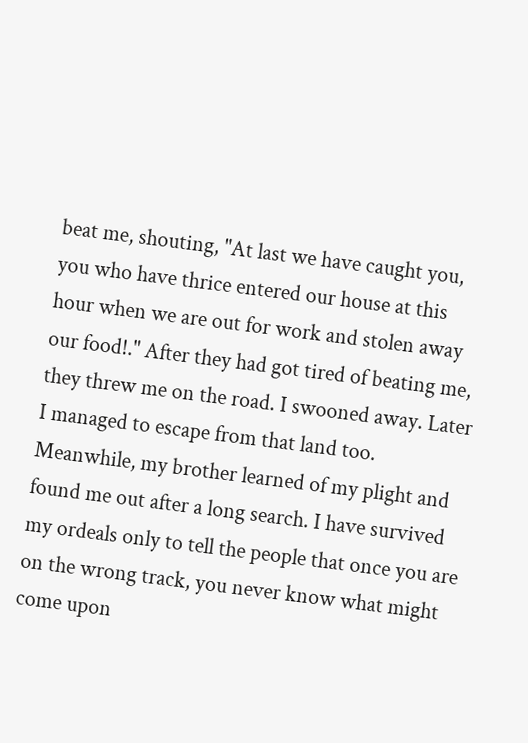beat me, shouting, "At last we have caught you, you who have thrice entered our house at this hour when we are out for work and stolen away our food!." After they had got tired of beating me, they threw me on the road. I swooned away. Later I managed to escape from that land too. Meanwhile, my brother learned of my plight and found me out after a long search. I have survived my ordeals only to tell the people that once you are on the wrong track, you never know what might come upon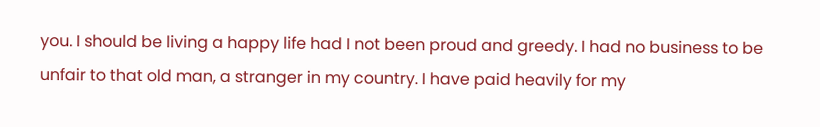you. I should be living a happy life had I not been proud and greedy. I had no business to be unfair to that old man, a stranger in my country. I have paid heavily for my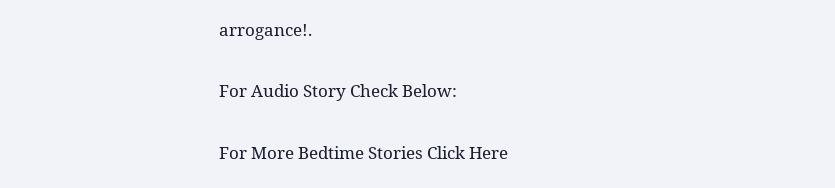arrogance!.

For Audio Story Check Below:

For More Bedtime Stories Click Here